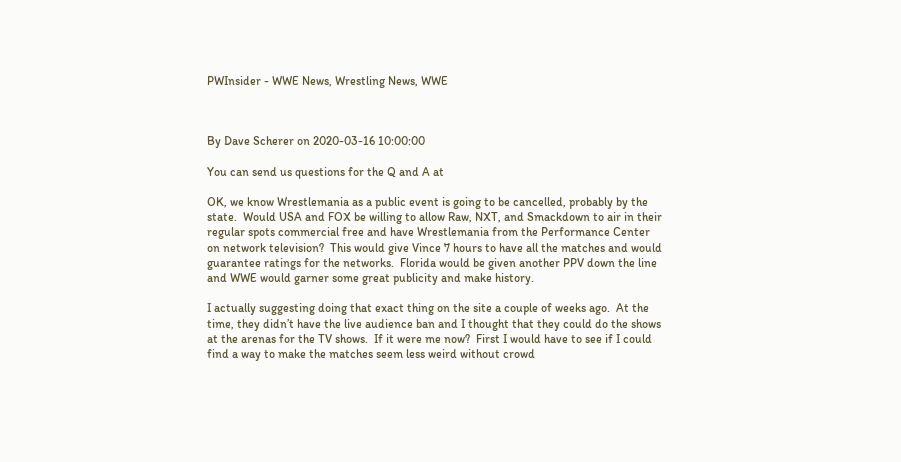PWInsider - WWE News, Wrestling News, WWE



By Dave Scherer on 2020-03-16 10:00:00

You can send us questions for the Q and A at

OK, we know Wrestlemania as a public event is going to be cancelled, probably by the state.  Would USA and FOX be willing to allow Raw, NXT, and Smackdown to air in their regular spots commercial free and have Wrestlemania from the Performance Center on network television?  This would give Vince 7 hours to have all the matches and would guarantee ratings for the networks.  Florida would be given another PPV down the line and WWE would garner some great publicity and make history.

I actually suggesting doing that exact thing on the site a couple of weeks ago.  At the time, they didn’t have the live audience ban and I thought that they could do the shows at the arenas for the TV shows.  If it were me now?  First I would have to see if I could find a way to make the matches seem less weird without crowd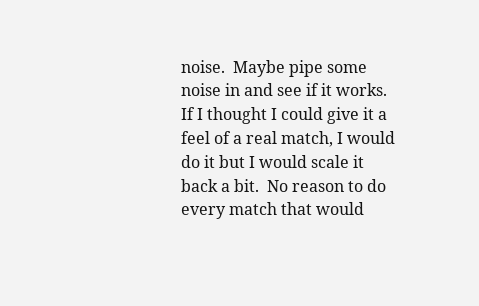noise.  Maybe pipe some noise in and see if it works.  If I thought I could give it a feel of a real match, I would do it but I would scale it back a bit.  No reason to do every match that would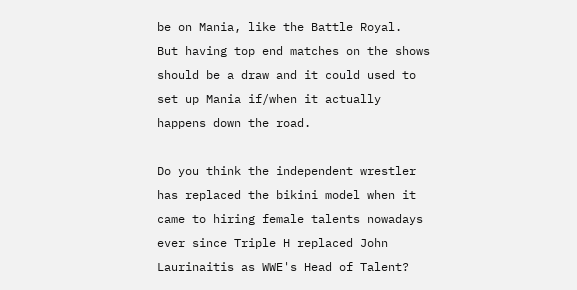be on Mania, like the Battle Royal.  But having top end matches on the shows should be a draw and it could used to set up Mania if/when it actually happens down the road.

Do you think the independent wrestler has replaced the bikini model when it came to hiring female talents nowadays ever since Triple H replaced John Laurinaitis as WWE's Head of Talent?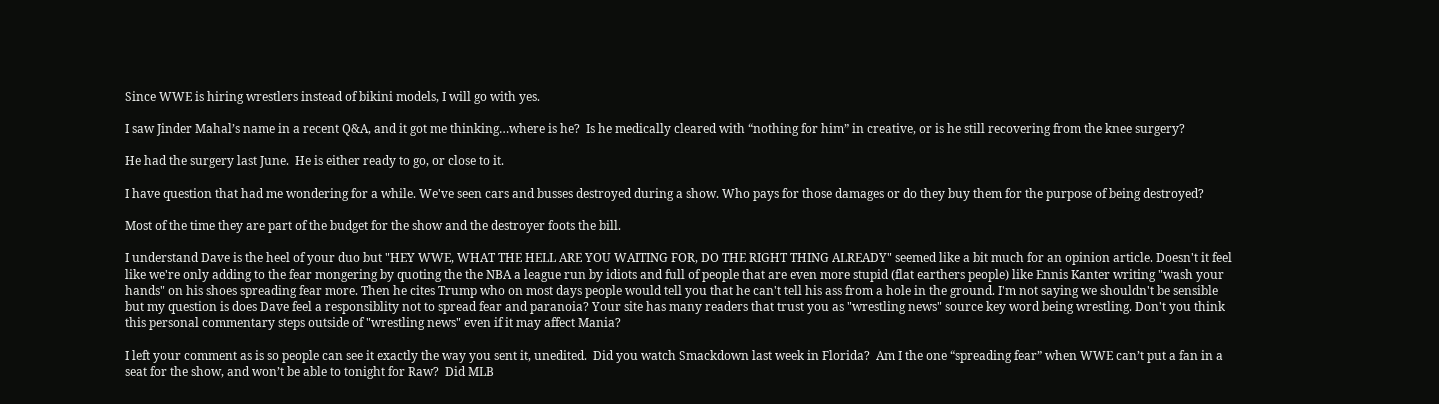Since WWE is hiring wrestlers instead of bikini models, I will go with yes.

I saw Jinder Mahal’s name in a recent Q&A, and it got me thinking…where is he?  Is he medically cleared with “nothing for him” in creative, or is he still recovering from the knee surgery?

He had the surgery last June.  He is either ready to go, or close to it.

I have question that had me wondering for a while. We've seen cars and busses destroyed during a show. Who pays for those damages or do they buy them for the purpose of being destroyed?

Most of the time they are part of the budget for the show and the destroyer foots the bill.

I understand Dave is the heel of your duo but "HEY WWE, WHAT THE HELL ARE YOU WAITING FOR, DO THE RIGHT THING ALREADY" seemed like a bit much for an opinion article. Doesn't it feel like we're only adding to the fear mongering by quoting the the NBA a league run by idiots and full of people that are even more stupid (flat earthers people) like Ennis Kanter writing "wash your hands" on his shoes spreading fear more. Then he cites Trump who on most days people would tell you that he can't tell his ass from a hole in the ground. I'm not saying we shouldn't be sensible but my question is does Dave feel a responsiblity not to spread fear and paranoia? Your site has many readers that trust you as "wrestling news" source key word being wrestling. Don't you think this personal commentary steps outside of "wrestling news" even if it may affect Mania?

I left your comment as is so people can see it exactly the way you sent it, unedited.  Did you watch Smackdown last week in Florida?  Am I the one “spreading fear” when WWE can’t put a fan in a seat for the show, and won’t be able to tonight for Raw?  Did MLB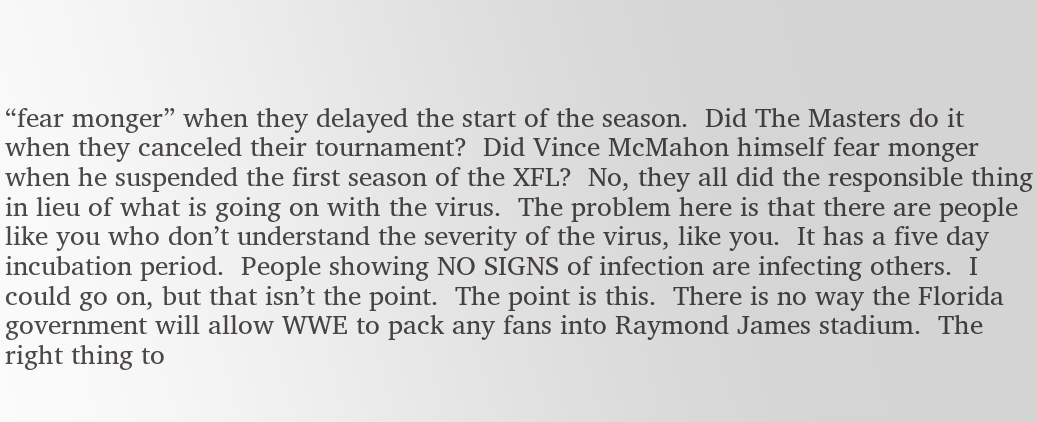“fear monger” when they delayed the start of the season.  Did The Masters do it when they canceled their tournament?  Did Vince McMahon himself fear monger when he suspended the first season of the XFL?  No, they all did the responsible thing in lieu of what is going on with the virus.  The problem here is that there are people like you who don’t understand the severity of the virus, like you.  It has a five day incubation period.  People showing NO SIGNS of infection are infecting others.  I could go on, but that isn’t the point.  The point is this.  There is no way the Florida government will allow WWE to pack any fans into Raymond James stadium.  The right thing to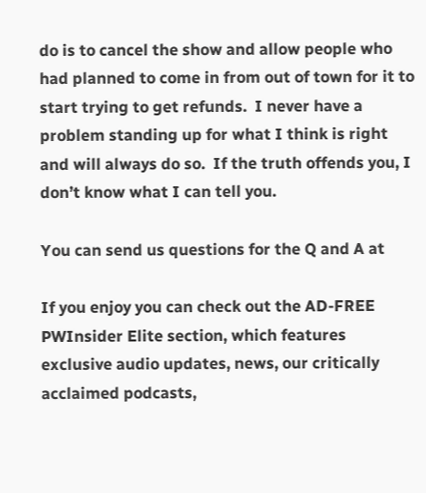do is to cancel the show and allow people who had planned to come in from out of town for it to start trying to get refunds.  I never have a problem standing up for what I think is right and will always do so.  If the truth offends you, I don’t know what I can tell you.

You can send us questions for the Q and A at

If you enjoy you can check out the AD-FREE PWInsider Elite section, which features exclusive audio updates, news, our critically acclaimed podcasts,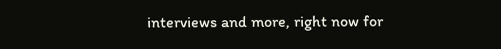interviews and more, right now for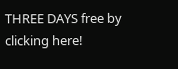THREE DAYS free by clicking here!